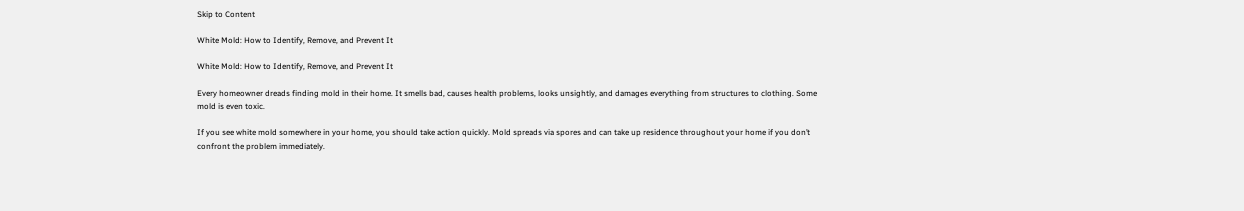Skip to Content

White Mold: How to Identify, Remove, and Prevent It

White Mold: How to Identify, Remove, and Prevent It

Every homeowner dreads finding mold in their home. It smells bad, causes health problems, looks unsightly, and damages everything from structures to clothing. Some mold is even toxic.

If you see white mold somewhere in your home, you should take action quickly. Mold spreads via spores and can take up residence throughout your home if you don’t confront the problem immediately.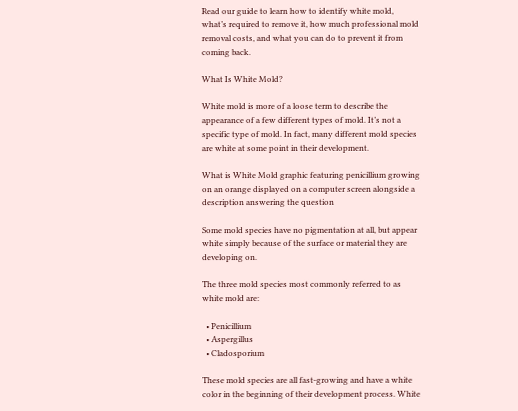Read our guide to learn how to identify white mold, what’s required to remove it, how much professional mold removal costs, and what you can do to prevent it from coming back.

What Is White Mold?

White mold is more of a loose term to describe the appearance of a few different types of mold. It’s not a specific type of mold. In fact, many different mold species are white at some point in their development.

What is White Mold graphic featuring penicillium growing on an orange displayed on a computer screen alongside a description answering the question

Some mold species have no pigmentation at all, but appear white simply because of the surface or material they are developing on.

The three mold species most commonly referred to as white mold are:

  • Penicillium
  • Aspergillus
  • Cladosporium

These mold species are all fast-growing and have a white color in the beginning of their development process. White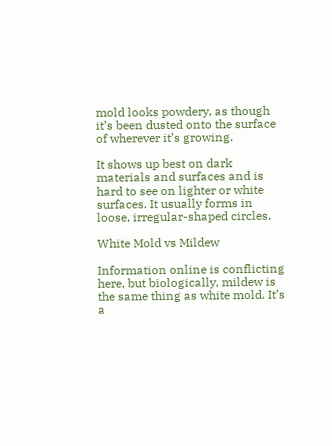mold looks powdery, as though it’s been dusted onto the surface of wherever it’s growing.

It shows up best on dark materials and surfaces and is hard to see on lighter or white surfaces. It usually forms in loose, irregular-shaped circles.

White Mold vs Mildew

Information online is conflicting here, but biologically, mildew is the same thing as white mold. It’s a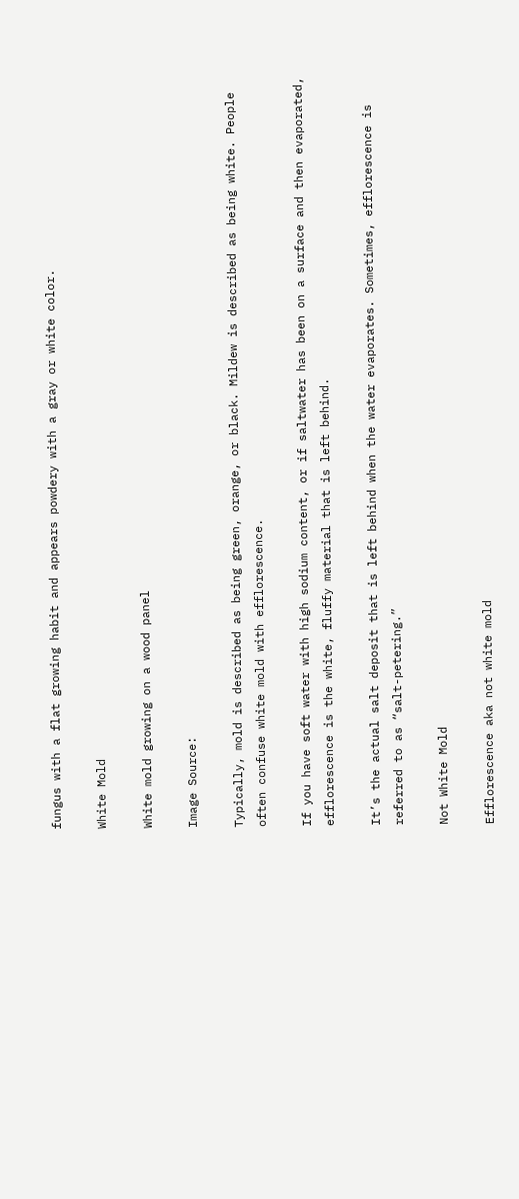fungus with a flat growing habit and appears powdery with a gray or white color.

White Mold

White mold growing on a wood panel

Image Source:

Typically, mold is described as being green, orange, or black. Mildew is described as being white. People often confuse white mold with efflorescence.

If you have soft water with high sodium content, or if saltwater has been on a surface and then evaporated, efflorescence is the white, fluffy material that is left behind.

It’s the actual salt deposit that is left behind when the water evaporates. Sometimes, efflorescence is referred to as “salt-petering.”

Not White Mold

Efflorescence aka not white mold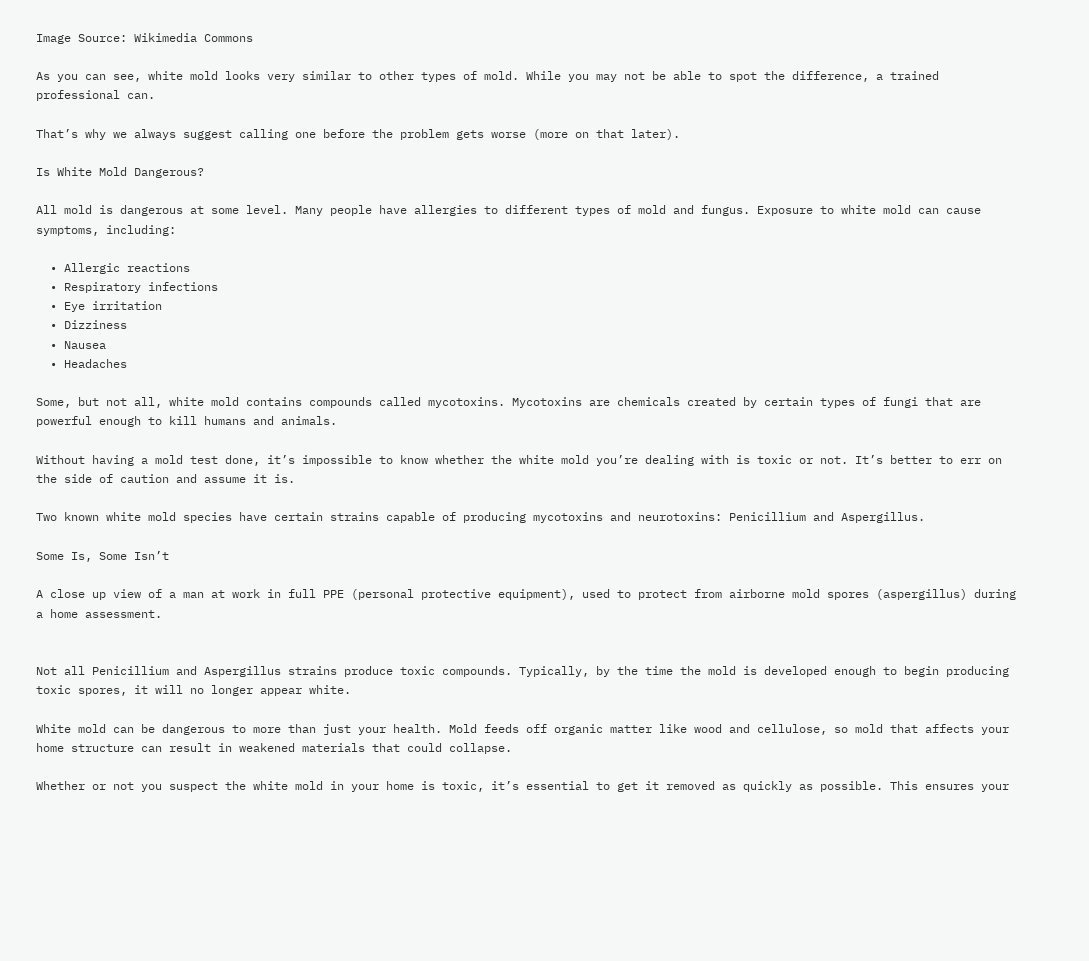Image Source: Wikimedia Commons

As you can see, white mold looks very similar to other types of mold. While you may not be able to spot the difference, a trained professional can.

That’s why we always suggest calling one before the problem gets worse (more on that later).

Is White Mold Dangerous?

All mold is dangerous at some level. Many people have allergies to different types of mold and fungus. Exposure to white mold can cause symptoms, including:

  • Allergic reactions
  • Respiratory infections
  • Eye irritation
  • Dizziness
  • Nausea
  • Headaches

Some, but not all, white mold contains compounds called mycotoxins. Mycotoxins are chemicals created by certain types of fungi that are powerful enough to kill humans and animals.

Without having a mold test done, it’s impossible to know whether the white mold you’re dealing with is toxic or not. It’s better to err on the side of caution and assume it is.

Two known white mold species have certain strains capable of producing mycotoxins and neurotoxins: Penicillium and Aspergillus.

Some Is, Some Isn’t

A close up view of a man at work in full PPE (personal protective equipment), used to protect from airborne mold spores (aspergillus) during a home assessment.


Not all Penicillium and Aspergillus strains produce toxic compounds. Typically, by the time the mold is developed enough to begin producing toxic spores, it will no longer appear white.

White mold can be dangerous to more than just your health. Mold feeds off organic matter like wood and cellulose, so mold that affects your home structure can result in weakened materials that could collapse.

Whether or not you suspect the white mold in your home is toxic, it’s essential to get it removed as quickly as possible. This ensures your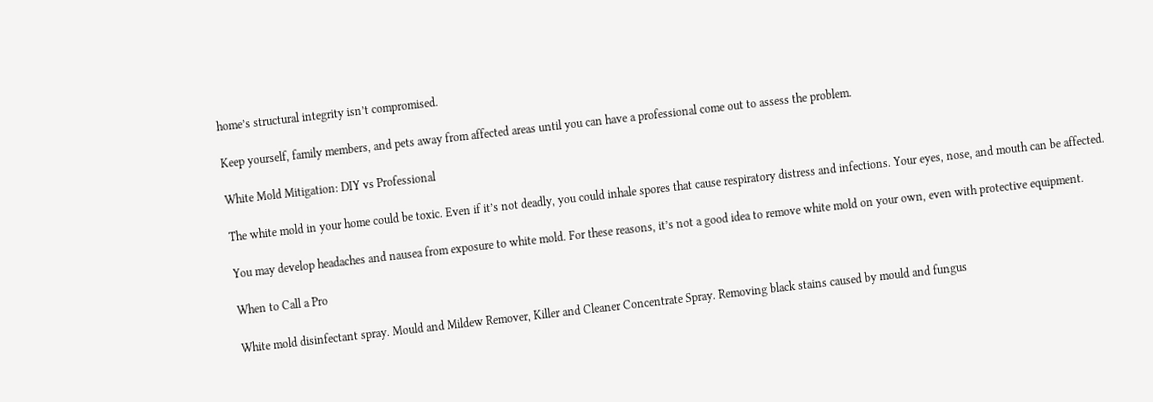home’s structural integrity isn’t compromised.

Keep yourself, family members, and pets away from affected areas until you can have a professional come out to assess the problem.

White Mold Mitigation: DIY vs Professional

The white mold in your home could be toxic. Even if it’s not deadly, you could inhale spores that cause respiratory distress and infections. Your eyes, nose, and mouth can be affected.

You may develop headaches and nausea from exposure to white mold. For these reasons, it’s not a good idea to remove white mold on your own, even with protective equipment.

When to Call a Pro

White mold disinfectant spray. Mould and Mildew Remover, Killer and Cleaner Concentrate Spray. Removing black stains caused by mould and fungus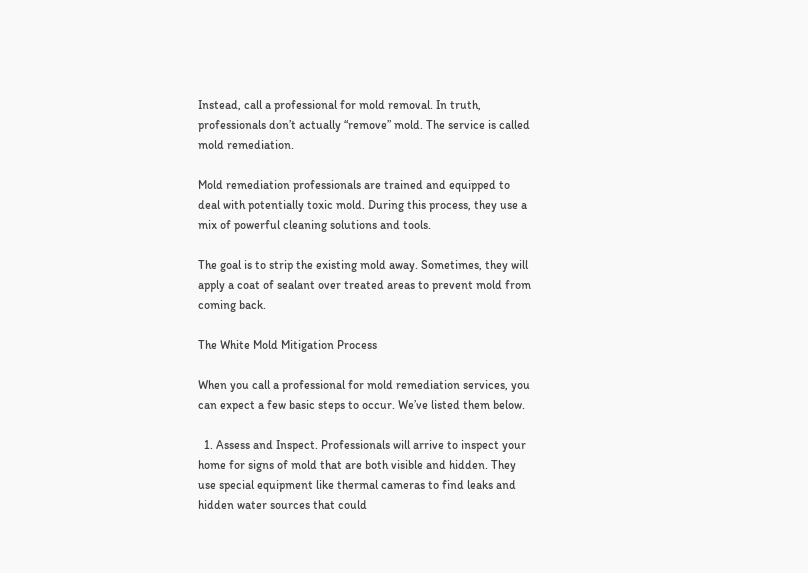Instead, call a professional for mold removal. In truth, professionals don’t actually “remove” mold. The service is called mold remediation.

Mold remediation professionals are trained and equipped to deal with potentially toxic mold. During this process, they use a mix of powerful cleaning solutions and tools.

The goal is to strip the existing mold away. Sometimes, they will apply a coat of sealant over treated areas to prevent mold from coming back.

The White Mold Mitigation Process

When you call a professional for mold remediation services, you can expect a few basic steps to occur. We’ve listed them below.

  1. Assess and Inspect. Professionals will arrive to inspect your home for signs of mold that are both visible and hidden. They use special equipment like thermal cameras to find leaks and hidden water sources that could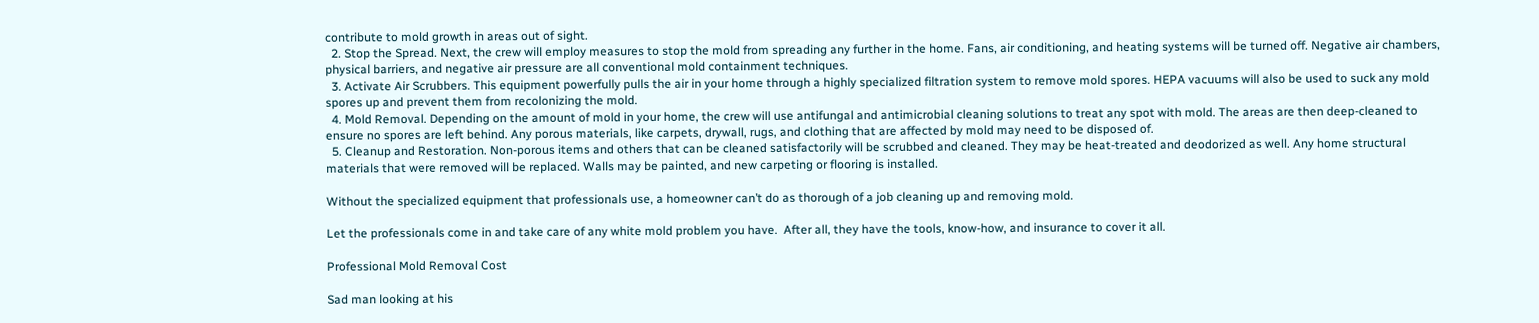contribute to mold growth in areas out of sight.
  2. Stop the Spread. Next, the crew will employ measures to stop the mold from spreading any further in the home. Fans, air conditioning, and heating systems will be turned off. Negative air chambers, physical barriers, and negative air pressure are all conventional mold containment techniques.
  3. Activate Air Scrubbers. This equipment powerfully pulls the air in your home through a highly specialized filtration system to remove mold spores. HEPA vacuums will also be used to suck any mold spores up and prevent them from recolonizing the mold.
  4. Mold Removal. Depending on the amount of mold in your home, the crew will use antifungal and antimicrobial cleaning solutions to treat any spot with mold. The areas are then deep-cleaned to ensure no spores are left behind. Any porous materials, like carpets, drywall, rugs, and clothing that are affected by mold may need to be disposed of.
  5. Cleanup and Restoration. Non-porous items and others that can be cleaned satisfactorily will be scrubbed and cleaned. They may be heat-treated and deodorized as well. Any home structural materials that were removed will be replaced. Walls may be painted, and new carpeting or flooring is installed.

Without the specialized equipment that professionals use, a homeowner can’t do as thorough of a job cleaning up and removing mold.

Let the professionals come in and take care of any white mold problem you have.  After all, they have the tools, know-how, and insurance to cover it all.

Professional Mold Removal Cost

Sad man looking at his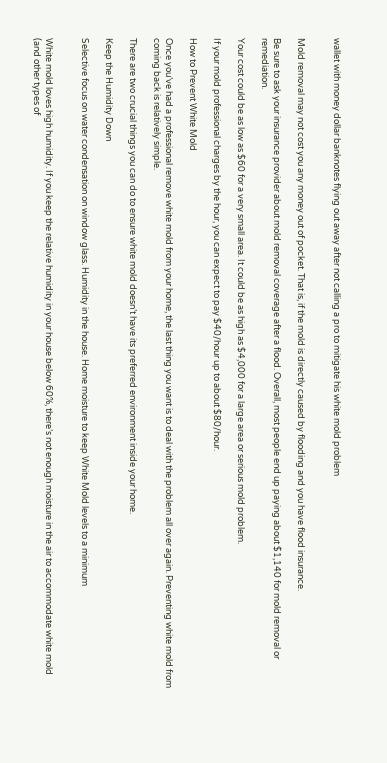wallet with money dollar banknotes flying out away after not calling a pro to mitigate his white mold problem


Mold removal may not cost you any money out of pocket. That is, if the mold is directly caused by flooding and you have flood insurance.

Be sure to ask your insurance provider about mold removal coverage after a flood. Overall, most people end up paying about $1,140 for mold removal or remediation.

Your cost could be as low as $60 for a very small area. It could be as high as $4,000 for a large area or serious mold problem.

If your mold professional charges by the hour, you can expect to pay $40/hour up to about $80/hour.

How to Prevent White Mold

Once you’ve had a professional remove white mold from your home, the last thing you want is to deal with the problem all over again. Preventing white mold from coming back is relatively simple.

There are two crucial things you can do to ensure white mold doesn’t have its preferred environment inside your home.

Keep the Humidity Down

Selective focus on water condensation on window glass. Humidity in the house. Home moisture to keep White Mold levels to a minimum


White mold loves high humidity. If you keep the relative humidity in your house below 60%, there’s not enough moisture in the air to accommodate white mold (and other types of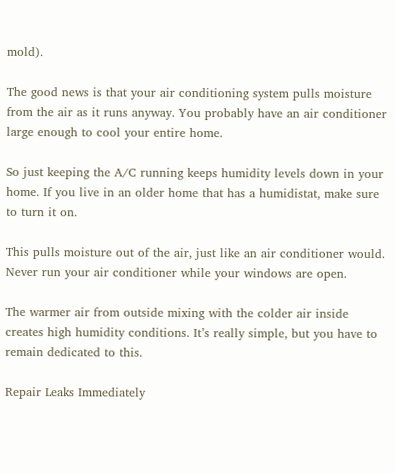mold).

The good news is that your air conditioning system pulls moisture from the air as it runs anyway. You probably have an air conditioner large enough to cool your entire home.

So just keeping the A/C running keeps humidity levels down in your home. If you live in an older home that has a humidistat, make sure to turn it on.

This pulls moisture out of the air, just like an air conditioner would. Never run your air conditioner while your windows are open.

The warmer air from outside mixing with the colder air inside creates high humidity conditions. It’s really simple, but you have to remain dedicated to this.

Repair Leaks Immediately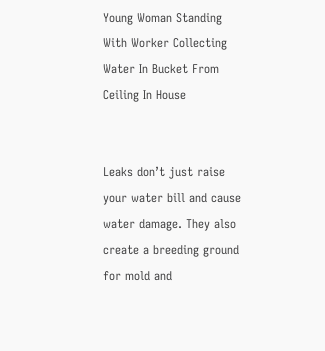Young Woman Standing With Worker Collecting Water In Bucket From Ceiling In House


Leaks don’t just raise your water bill and cause water damage. They also create a breeding ground for mold and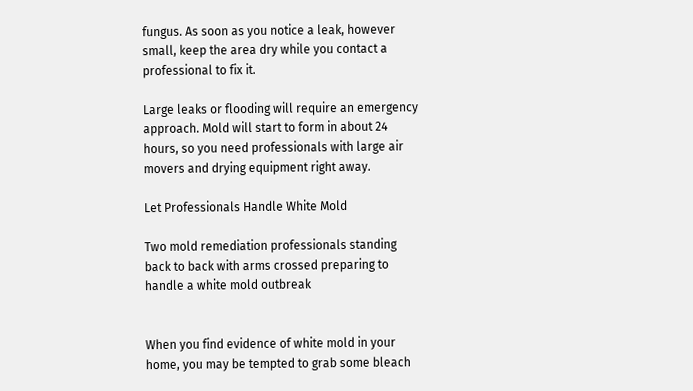fungus. As soon as you notice a leak, however small, keep the area dry while you contact a professional to fix it.

Large leaks or flooding will require an emergency approach. Mold will start to form in about 24 hours, so you need professionals with large air movers and drying equipment right away.

Let Professionals Handle White Mold

Two mold remediation professionals standing back to back with arms crossed preparing to handle a white mold outbreak


When you find evidence of white mold in your home, you may be tempted to grab some bleach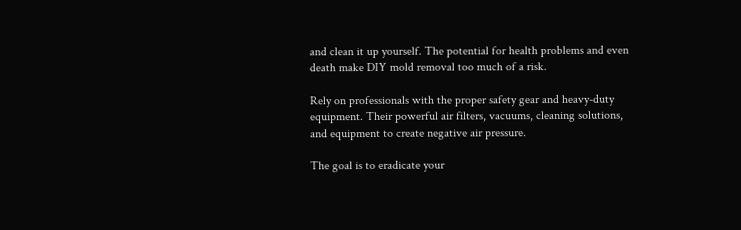and clean it up yourself. The potential for health problems and even death make DIY mold removal too much of a risk.

Rely on professionals with the proper safety gear and heavy-duty equipment. Their powerful air filters, vacuums, cleaning solutions, and equipment to create negative air pressure.

The goal is to eradicate your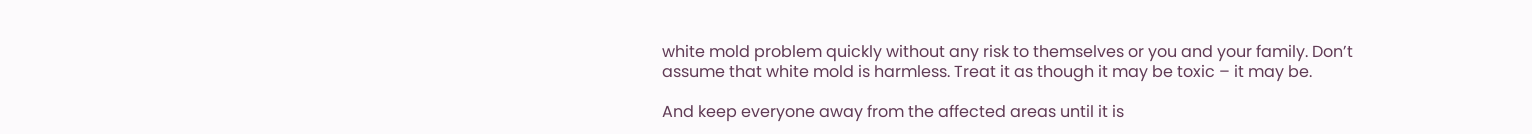white mold problem quickly without any risk to themselves or you and your family. Don’t assume that white mold is harmless. Treat it as though it may be toxic – it may be.

And keep everyone away from the affected areas until it is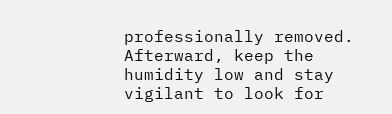professionally removed. Afterward, keep the humidity low and stay vigilant to look for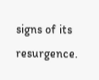signs of its resurgence.